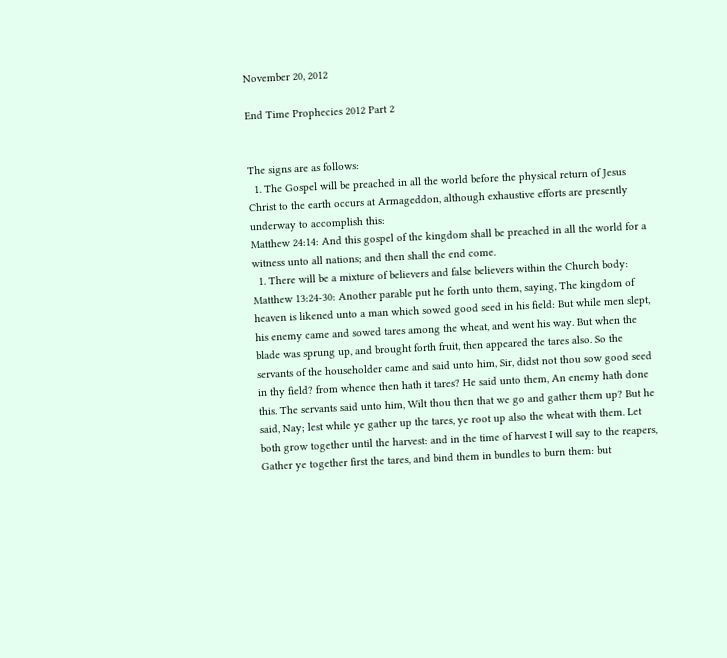November 20, 2012

End Time Prophecies 2012 Part 2


The signs are as follows:
  1. The Gospel will be preached in all the world before the physical return of Jesus Christ to the earth occurs at Armageddon, although exhaustive efforts are presently underway to accomplish this:
Matthew 24:14: And this gospel of the kingdom shall be preached in all the world for a witness unto all nations; and then shall the end come.
  1. There will be a mixture of believers and false believers within the Church body:
Matthew 13:24-30: Another parable put he forth unto them, saying, The kingdom of heaven is likened unto a man which sowed good seed in his field: But while men slept, his enemy came and sowed tares among the wheat, and went his way. But when the blade was sprung up, and brought forth fruit, then appeared the tares also. So the servants of the householder came and said unto him, Sir, didst not thou sow good seed in thy field? from whence then hath it tares? He said unto them, An enemy hath done this. The servants said unto him, Wilt thou then that we go and gather them up? But he said, Nay; lest while ye gather up the tares, ye root up also the wheat with them. Let both grow together until the harvest: and in the time of harvest I will say to the reapers, Gather ye together first the tares, and bind them in bundles to burn them: but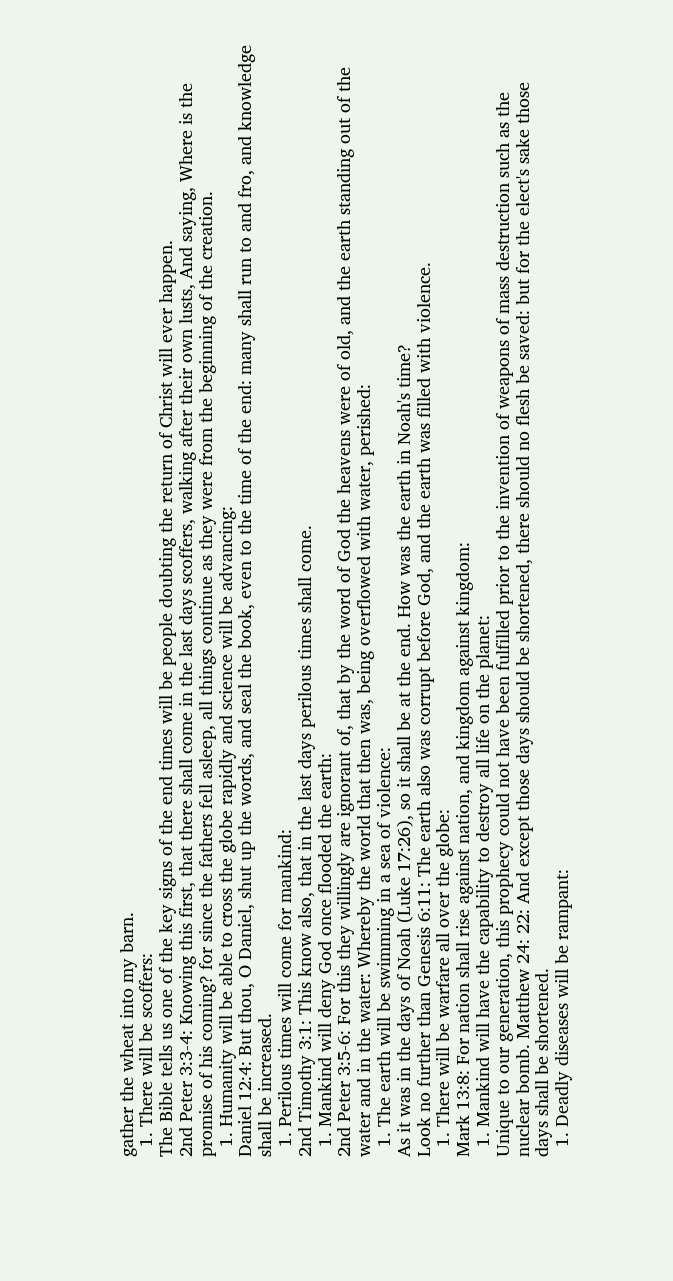gather the wheat into my barn.
  1. There will be scoffers:
The Bible tells us one of the key signs of the end times will be people doubting the return of Christ will ever happen.
2nd Peter 3:3-4: Knowing this first, that there shall come in the last days scoffers, walking after their own lusts, And saying, Where is the promise of his coming? for since the fathers fell asleep, all things continue as they were from the beginning of the creation.
  1. Humanity will be able to cross the globe rapidly and science will be advancing:
Daniel 12:4: But thou, O Daniel, shut up the words, and seal the book, even to the time of the end: many shall run to and fro, and knowledge shall be increased.
  1. Perilous times will come for mankind:
2nd Timothy 3:1: This know also, that in the last days perilous times shall come.
  1. Mankind will deny God once flooded the earth:
2nd Peter 3:5-6: For this they willingly are ignorant of, that by the word of God the heavens were of old, and the earth standing out of the water and in the water: Whereby the world that then was, being overflowed with water, perished:
  1. The earth will be swimming in a sea of violence:
As it was in the days of Noah (Luke 17:26), so it shall be at the end. How was the earth in Noah's time?
Look no further than Genesis 6:11: The earth also was corrupt before God, and the earth was filled with violence.
  1. There will be warfare all over the globe:
Mark 13:8: For nation shall rise against nation, and kingdom against kingdom:
  1. Mankind will have the capability to destroy all life on the planet:
Unique to our generation, this prophecy could not have been fulfilled prior to the invention of weapons of mass destruction such as the nuclear bomb. Matthew 24: 22: And except those days should be shortened, there should no flesh be saved: but for the elect's sake those days shall be shortened.
  1. Deadly diseases will be rampant: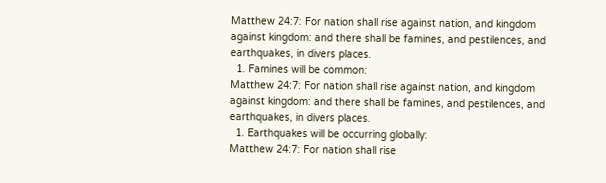Matthew 24:7: For nation shall rise against nation, and kingdom against kingdom: and there shall be famines, and pestilences, and earthquakes, in divers places.
  1. Famines will be common:
Matthew 24:7: For nation shall rise against nation, and kingdom against kingdom: and there shall be famines, and pestilences, and earthquakes, in divers places.
  1. Earthquakes will be occurring globally:
Matthew 24:7: For nation shall rise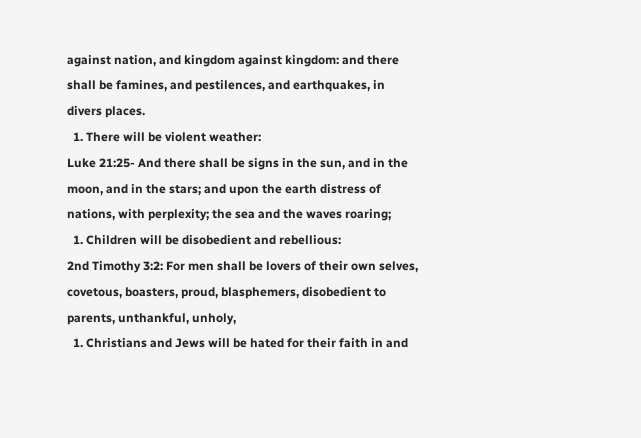against nation, and kingdom against kingdom: and there shall be famines, and pestilences, and earthquakes, in divers places.
  1. There will be violent weather:
Luke 21:25- And there shall be signs in the sun, and in the moon, and in the stars; and upon the earth distress of nations, with perplexity; the sea and the waves roaring;
  1. Children will be disobedient and rebellious:
2nd Timothy 3:2: For men shall be lovers of their own selves, covetous, boasters, proud, blasphemers, disobedient to parents, unthankful, unholy,
  1. Christians and Jews will be hated for their faith in and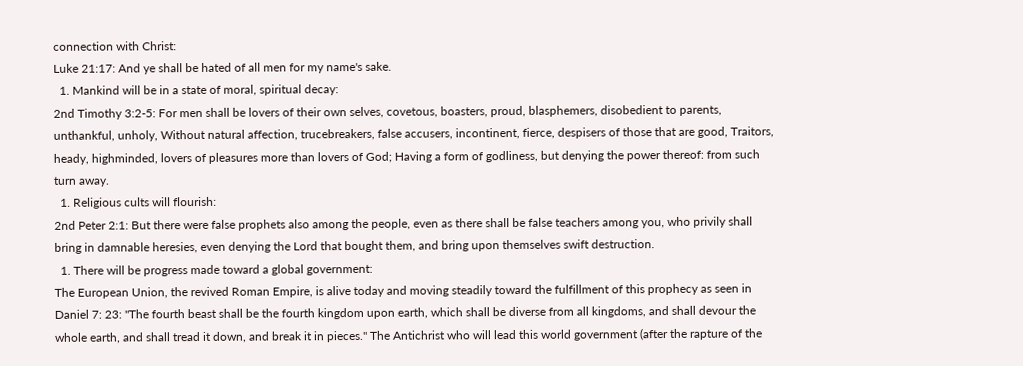connection with Christ:
Luke 21:17: And ye shall be hated of all men for my name's sake.
  1. Mankind will be in a state of moral, spiritual decay:
2nd Timothy 3:2-5: For men shall be lovers of their own selves, covetous, boasters, proud, blasphemers, disobedient to parents, unthankful, unholy, Without natural affection, trucebreakers, false accusers, incontinent, fierce, despisers of those that are good, Traitors, heady, highminded, lovers of pleasures more than lovers of God; Having a form of godliness, but denying the power thereof: from such turn away.
  1. Religious cults will flourish:
2nd Peter 2:1: But there were false prophets also among the people, even as there shall be false teachers among you, who privily shall bring in damnable heresies, even denying the Lord that bought them, and bring upon themselves swift destruction.
  1. There will be progress made toward a global government:
The European Union, the revived Roman Empire, is alive today and moving steadily toward the fulfillment of this prophecy as seen in Daniel 7: 23: "The fourth beast shall be the fourth kingdom upon earth, which shall be diverse from all kingdoms, and shall devour the whole earth, and shall tread it down, and break it in pieces." The Antichrist who will lead this world government (after the rapture of the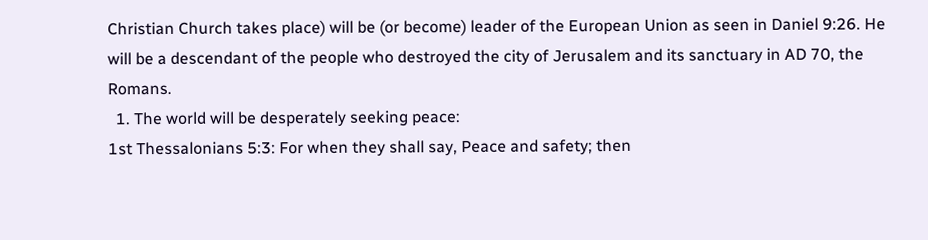Christian Church takes place) will be (or become) leader of the European Union as seen in Daniel 9:26. He will be a descendant of the people who destroyed the city of Jerusalem and its sanctuary in AD 70, the Romans.
  1. The world will be desperately seeking peace:
1st Thessalonians 5:3: For when they shall say, Peace and safety; then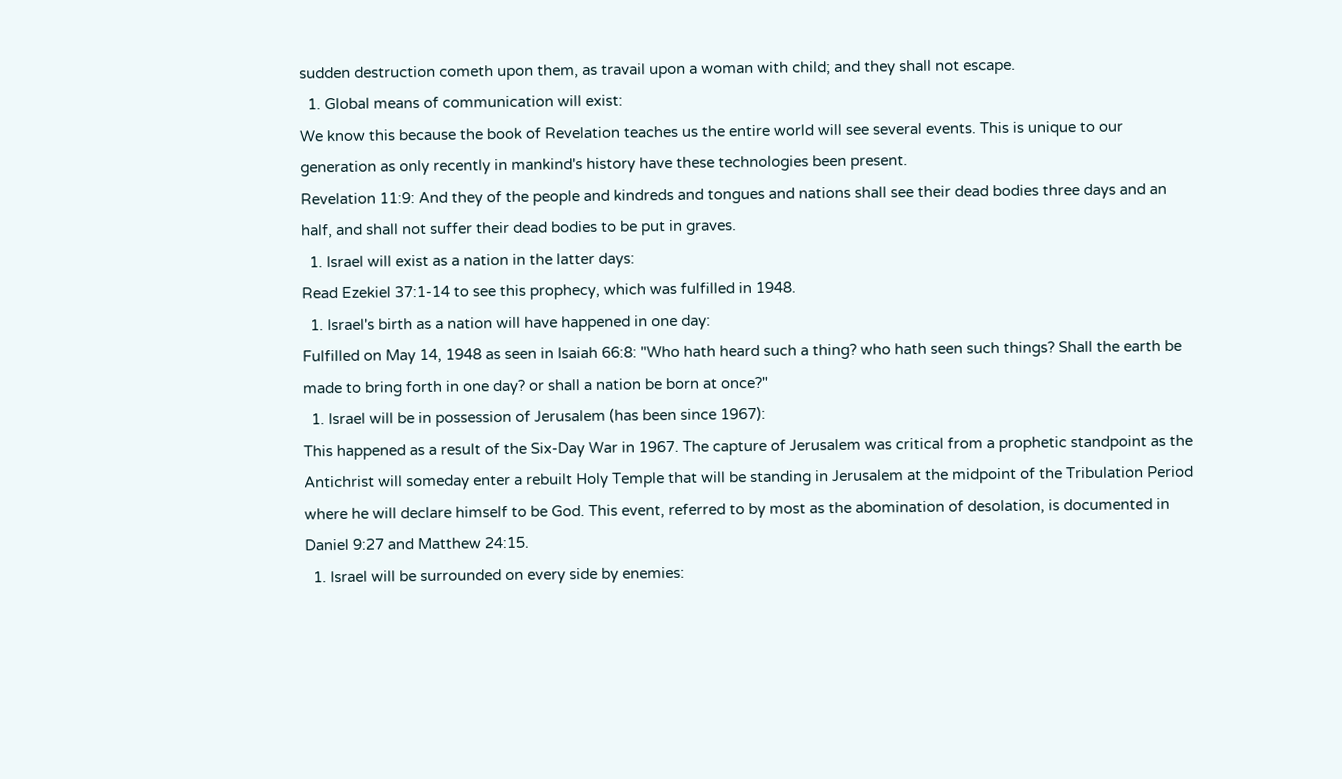sudden destruction cometh upon them, as travail upon a woman with child; and they shall not escape.
  1. Global means of communication will exist:
We know this because the book of Revelation teaches us the entire world will see several events. This is unique to our generation as only recently in mankind's history have these technologies been present.
Revelation 11:9: And they of the people and kindreds and tongues and nations shall see their dead bodies three days and an half, and shall not suffer their dead bodies to be put in graves.
  1. Israel will exist as a nation in the latter days:
Read Ezekiel 37:1-14 to see this prophecy, which was fulfilled in 1948.
  1. Israel's birth as a nation will have happened in one day:
Fulfilled on May 14, 1948 as seen in Isaiah 66:8: "Who hath heard such a thing? who hath seen such things? Shall the earth be made to bring forth in one day? or shall a nation be born at once?"
  1. Israel will be in possession of Jerusalem (has been since 1967):
This happened as a result of the Six-Day War in 1967. The capture of Jerusalem was critical from a prophetic standpoint as the Antichrist will someday enter a rebuilt Holy Temple that will be standing in Jerusalem at the midpoint of the Tribulation Period where he will declare himself to be God. This event, referred to by most as the abomination of desolation, is documented in Daniel 9:27 and Matthew 24:15.
  1. Israel will be surrounded on every side by enemies: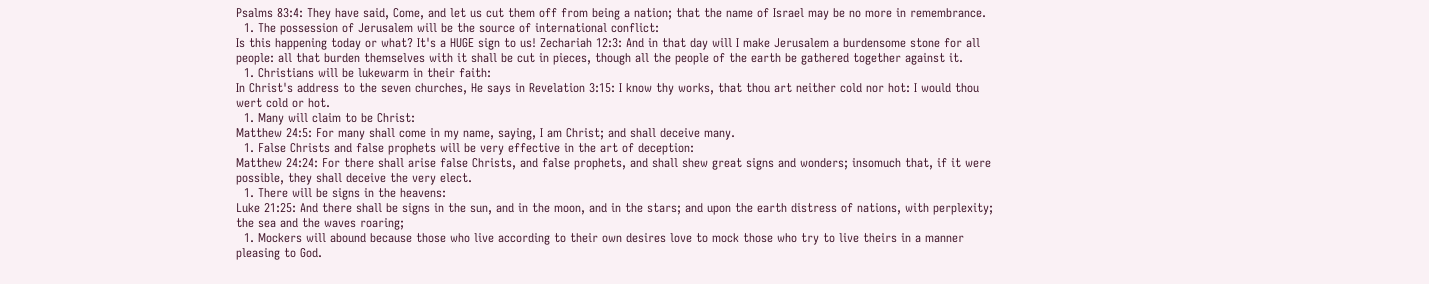Psalms 83:4: They have said, Come, and let us cut them off from being a nation; that the name of Israel may be no more in remembrance.
  1. The possession of Jerusalem will be the source of international conflict:
Is this happening today or what? It's a HUGE sign to us! Zechariah 12:3: And in that day will I make Jerusalem a burdensome stone for all people: all that burden themselves with it shall be cut in pieces, though all the people of the earth be gathered together against it.
  1. Christians will be lukewarm in their faith:
In Christ's address to the seven churches, He says in Revelation 3:15: I know thy works, that thou art neither cold nor hot: I would thou wert cold or hot.
  1. Many will claim to be Christ:
Matthew 24:5: For many shall come in my name, saying, I am Christ; and shall deceive many.
  1. False Christs and false prophets will be very effective in the art of deception:
Matthew 24:24: For there shall arise false Christs, and false prophets, and shall shew great signs and wonders; insomuch that, if it were possible, they shall deceive the very elect.
  1. There will be signs in the heavens:
Luke 21:25: And there shall be signs in the sun, and in the moon, and in the stars; and upon the earth distress of nations, with perplexity; the sea and the waves roaring;
  1. Mockers will abound because those who live according to their own desires love to mock those who try to live theirs in a manner pleasing to God.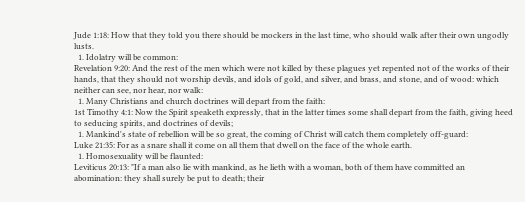Jude 1:18: How that they told you there should be mockers in the last time, who should walk after their own ungodly lusts.
  1. Idolatry will be common:
Revelation 9:20: And the rest of the men which were not killed by these plagues yet repented not of the works of their hands, that they should not worship devils, and idols of gold, and silver, and brass, and stone, and of wood: which neither can see, nor hear, nor walk:
  1. Many Christians and church doctrines will depart from the faith:
1st Timothy 4:1: Now the Spirit speaketh expressly, that in the latter times some shall depart from the faith, giving heed to seducing spirits, and doctrines of devils;
  1. Mankind's state of rebellion will be so great, the coming of Christ will catch them completely off-guard:
Luke 21:35: For as a snare shall it come on all them that dwell on the face of the whole earth.
  1. Homosexuality will be flaunted:
Leviticus 20:13: "If a man also lie with mankind, as he lieth with a woman, both of them have committed an abomination: they shall surely be put to death; their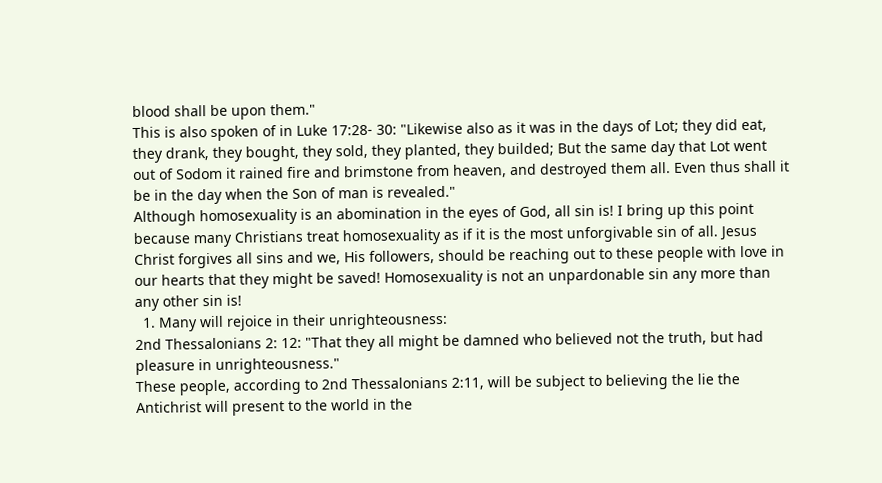blood shall be upon them."
This is also spoken of in Luke 17:28- 30: "Likewise also as it was in the days of Lot; they did eat, they drank, they bought, they sold, they planted, they builded; But the same day that Lot went out of Sodom it rained fire and brimstone from heaven, and destroyed them all. Even thus shall it be in the day when the Son of man is revealed."
Although homosexuality is an abomination in the eyes of God, all sin is! I bring up this point because many Christians treat homosexuality as if it is the most unforgivable sin of all. Jesus Christ forgives all sins and we, His followers, should be reaching out to these people with love in our hearts that they might be saved! Homosexuality is not an unpardonable sin any more than any other sin is!
  1. Many will rejoice in their unrighteousness:
2nd Thessalonians 2: 12: "That they all might be damned who believed not the truth, but had pleasure in unrighteousness."
These people, according to 2nd Thessalonians 2:11, will be subject to believing the lie the Antichrist will present to the world in the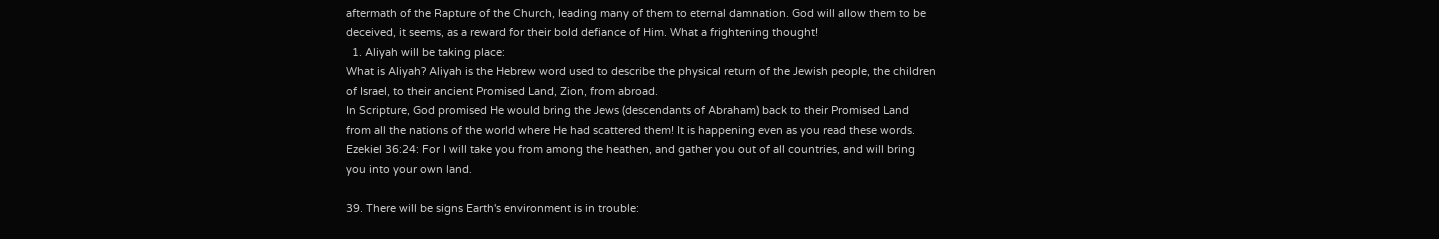aftermath of the Rapture of the Church, leading many of them to eternal damnation. God will allow them to be deceived, it seems, as a reward for their bold defiance of Him. What a frightening thought!
  1. Aliyah will be taking place:
What is Aliyah? Aliyah is the Hebrew word used to describe the physical return of the Jewish people, the children of Israel, to their ancient Promised Land, Zion, from abroad.
In Scripture, God promised He would bring the Jews (descendants of Abraham) back to their Promised Land from all the nations of the world where He had scattered them! It is happening even as you read these words.
Ezekiel 36:24: For I will take you from among the heathen, and gather you out of all countries, and will bring you into your own land.

39. There will be signs Earth's environment is in trouble: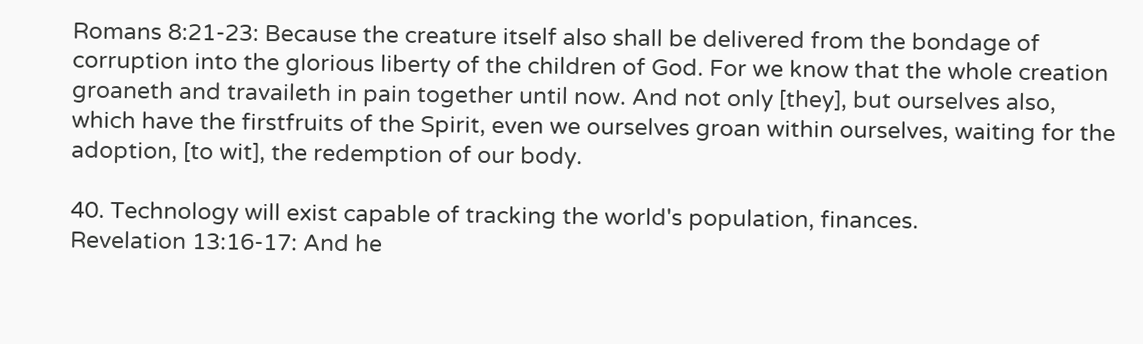Romans 8:21-23: Because the creature itself also shall be delivered from the bondage of corruption into the glorious liberty of the children of God. For we know that the whole creation groaneth and travaileth in pain together until now. And not only [they], but ourselves also, which have the firstfruits of the Spirit, even we ourselves groan within ourselves, waiting for the adoption, [to wit], the redemption of our body.

40. Technology will exist capable of tracking the world's population, finances.
Revelation 13:16-17: And he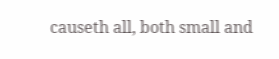causeth all, both small and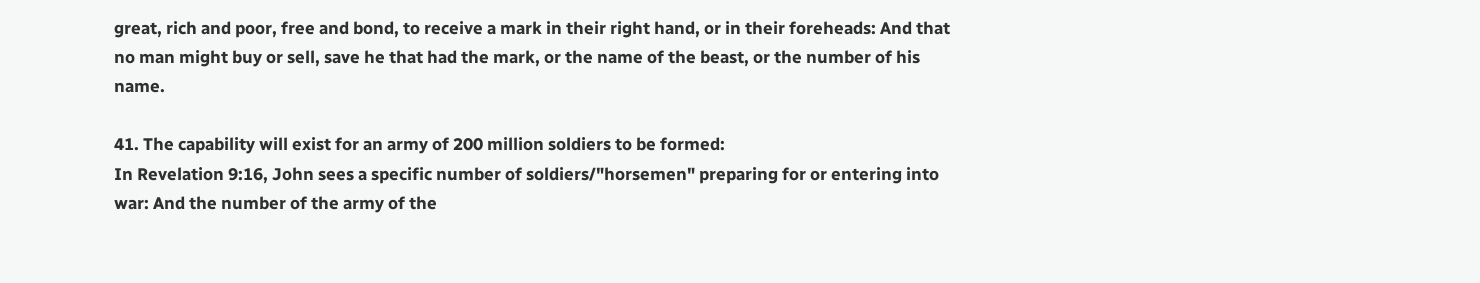great, rich and poor, free and bond, to receive a mark in their right hand, or in their foreheads: And that no man might buy or sell, save he that had the mark, or the name of the beast, or the number of his name.

41. The capability will exist for an army of 200 million soldiers to be formed:
In Revelation 9:16, John sees a specific number of soldiers/"horsemen" preparing for or entering into war: And the number of the army of the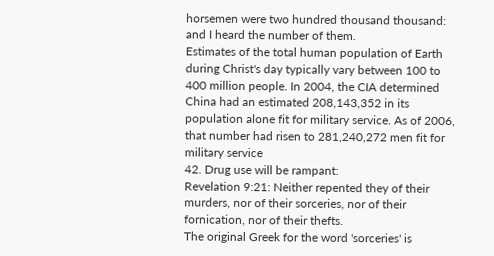horsemen were two hundred thousand thousand: and I heard the number of them.
Estimates of the total human population of Earth during Christ's day typically vary between 100 to 400 million people. In 2004, the CIA determined China had an estimated 208,143,352 in its population alone fit for military service. As of 2006, that number had risen to 281,240,272 men fit for military service
42. Drug use will be rampant:
Revelation 9:21: Neither repented they of their murders, nor of their sorceries, nor of their fornication, nor of their thefts.
The original Greek for the word 'sorceries' is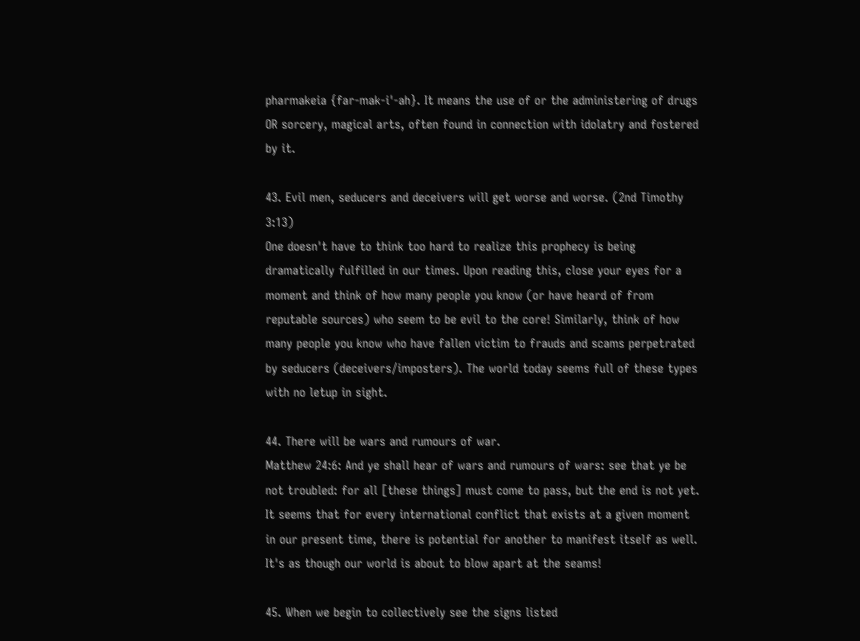pharmakeia {far-mak-i'-ah}. It means the use of or the administering of drugs OR sorcery, magical arts, often found in connection with idolatry and fostered by it.

43. Evil men, seducers and deceivers will get worse and worse. (2nd Timothy 3:13)
One doesn't have to think too hard to realize this prophecy is being dramatically fulfilled in our times. Upon reading this, close your eyes for a moment and think of how many people you know (or have heard of from reputable sources) who seem to be evil to the core! Similarly, think of how many people you know who have fallen victim to frauds and scams perpetrated by seducers (deceivers/imposters). The world today seems full of these types with no letup in sight.

44. There will be wars and rumours of war.
Matthew 24:6: And ye shall hear of wars and rumours of wars: see that ye be not troubled: for all [these things] must come to pass, but the end is not yet.
It seems that for every international conflict that exists at a given moment in our present time, there is potential for another to manifest itself as well. It's as though our world is about to blow apart at the seams!

45. When we begin to collectively see the signs listed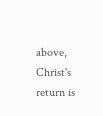above, Christ's return is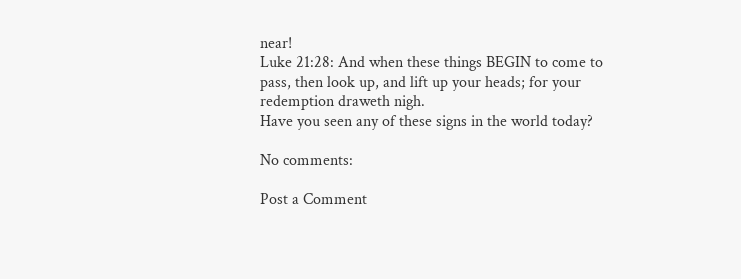near!
Luke 21:28: And when these things BEGIN to come to pass, then look up, and lift up your heads; for your redemption draweth nigh.
Have you seen any of these signs in the world today?

No comments:

Post a Comment